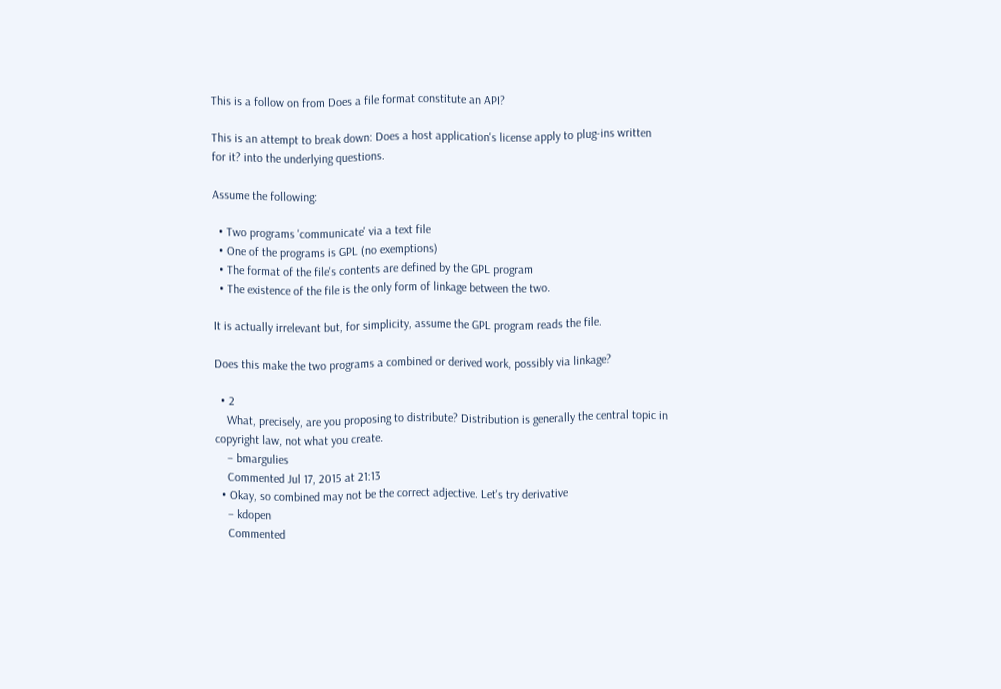This is a follow on from Does a file format constitute an API?

This is an attempt to break down: Does a host application's license apply to plug-ins written for it? into the underlying questions.

Assume the following:

  • Two programs 'communicate' via a text file
  • One of the programs is GPL (no exemptions)
  • The format of the file's contents are defined by the GPL program
  • The existence of the file is the only form of linkage between the two.

It is actually irrelevant but, for simplicity, assume the GPL program reads the file.

Does this make the two programs a combined or derived work, possibly via linkage?

  • 2
    What, precisely, are you proposing to distribute? Distribution is generally the central topic in copyright law, not what you create.
    – bmargulies
    Commented Jul 17, 2015 at 21:13
  • Okay, so combined may not be the correct adjective. Let's try derivative
    – kdopen
    Commented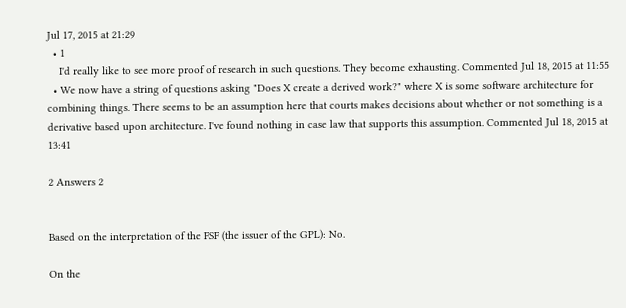Jul 17, 2015 at 21:29
  • 1
    I'd really like to see more proof of research in such questions. They become exhausting. Commented Jul 18, 2015 at 11:55
  • We now have a string of questions asking "Does X create a derived work?" where X is some software architecture for combining things. There seems to be an assumption here that courts makes decisions about whether or not something is a derivative based upon architecture. I've found nothing in case law that supports this assumption. Commented Jul 18, 2015 at 13:41

2 Answers 2


Based on the interpretation of the FSF (the issuer of the GPL): No.

On the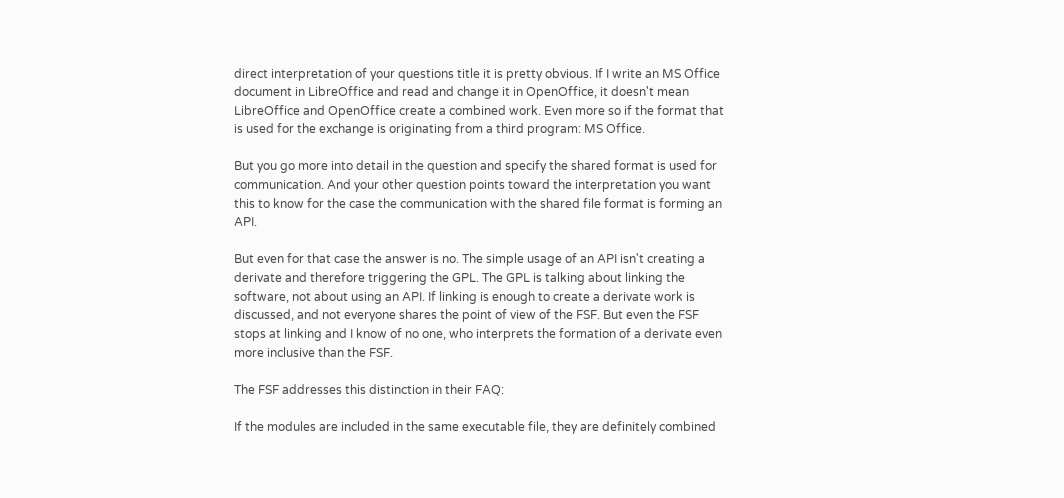direct interpretation of your questions title it is pretty obvious. If I write an MS Office document in LibreOffice and read and change it in OpenOffice, it doesn't mean LibreOffice and OpenOffice create a combined work. Even more so if the format that is used for the exchange is originating from a third program: MS Office.

But you go more into detail in the question and specify the shared format is used for communication. And your other question points toward the interpretation you want this to know for the case the communication with the shared file format is forming an API.

But even for that case the answer is no. The simple usage of an API isn't creating a derivate and therefore triggering the GPL. The GPL is talking about linking the software, not about using an API. If linking is enough to create a derivate work is discussed, and not everyone shares the point of view of the FSF. But even the FSF stops at linking and I know of no one, who interprets the formation of a derivate even more inclusive than the FSF.

The FSF addresses this distinction in their FAQ:

If the modules are included in the same executable file, they are definitely combined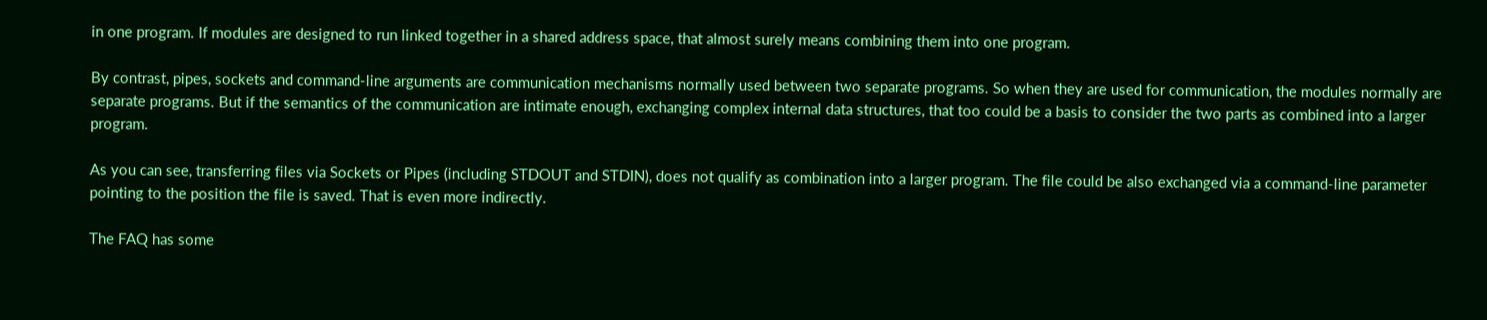in one program. If modules are designed to run linked together in a shared address space, that almost surely means combining them into one program.

By contrast, pipes, sockets and command-line arguments are communication mechanisms normally used between two separate programs. So when they are used for communication, the modules normally are separate programs. But if the semantics of the communication are intimate enough, exchanging complex internal data structures, that too could be a basis to consider the two parts as combined into a larger program.

As you can see, transferring files via Sockets or Pipes (including STDOUT and STDIN), does not qualify as combination into a larger program. The file could be also exchanged via a command-line parameter pointing to the position the file is saved. That is even more indirectly.

The FAQ has some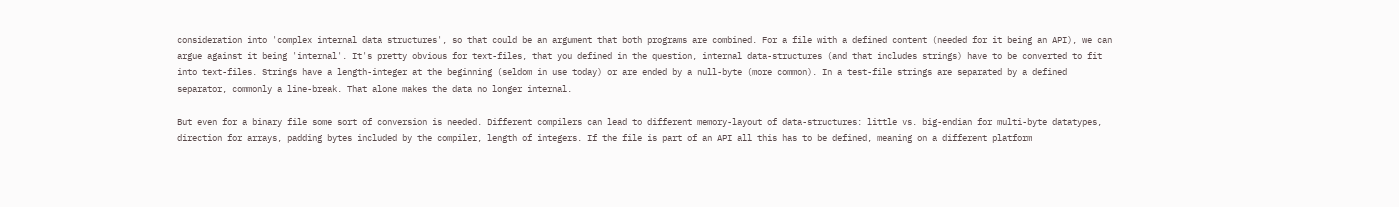consideration into 'complex internal data structures', so that could be an argument that both programs are combined. For a file with a defined content (needed for it being an API), we can argue against it being 'internal'. It's pretty obvious for text-files, that you defined in the question, internal data-structures (and that includes strings) have to be converted to fit into text-files. Strings have a length-integer at the beginning (seldom in use today) or are ended by a null-byte (more common). In a test-file strings are separated by a defined separator, commonly a line-break. That alone makes the data no longer internal.

But even for a binary file some sort of conversion is needed. Different compilers can lead to different memory-layout of data-structures: little vs. big-endian for multi-byte datatypes, direction for arrays, padding bytes included by the compiler, length of integers. If the file is part of an API all this has to be defined, meaning on a different platform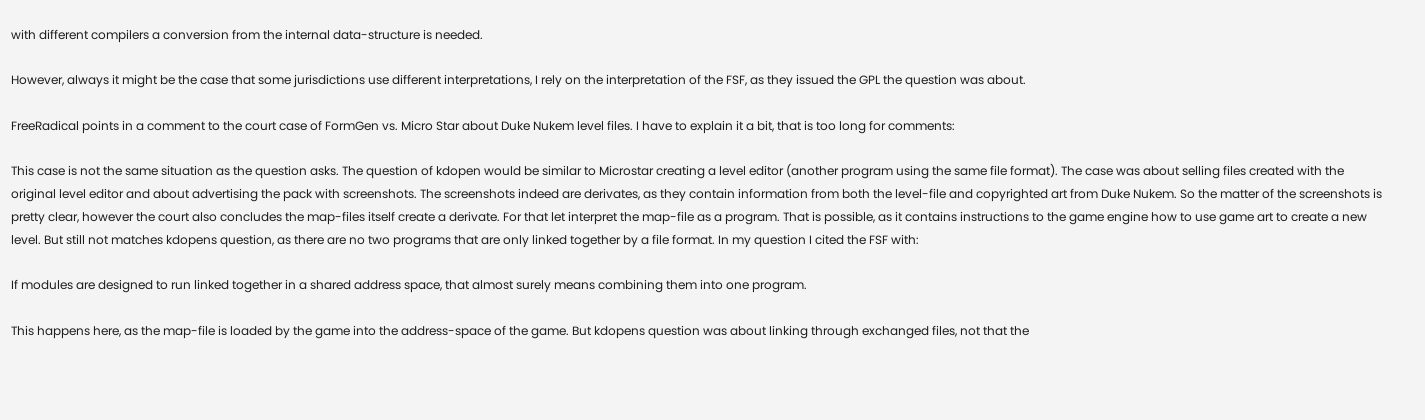with different compilers a conversion from the internal data-structure is needed.

However, always it might be the case that some jurisdictions use different interpretations, I rely on the interpretation of the FSF, as they issued the GPL the question was about.

FreeRadical points in a comment to the court case of FormGen vs. Micro Star about Duke Nukem level files. I have to explain it a bit, that is too long for comments:

This case is not the same situation as the question asks. The question of kdopen would be similar to Microstar creating a level editor (another program using the same file format). The case was about selling files created with the original level editor and about advertising the pack with screenshots. The screenshots indeed are derivates, as they contain information from both the level-file and copyrighted art from Duke Nukem. So the matter of the screenshots is pretty clear, however the court also concludes the map-files itself create a derivate. For that let interpret the map-file as a program. That is possible, as it contains instructions to the game engine how to use game art to create a new level. But still not matches kdopens question, as there are no two programs that are only linked together by a file format. In my question I cited the FSF with:

If modules are designed to run linked together in a shared address space, that almost surely means combining them into one program.

This happens here, as the map-file is loaded by the game into the address-space of the game. But kdopens question was about linking through exchanged files, not that the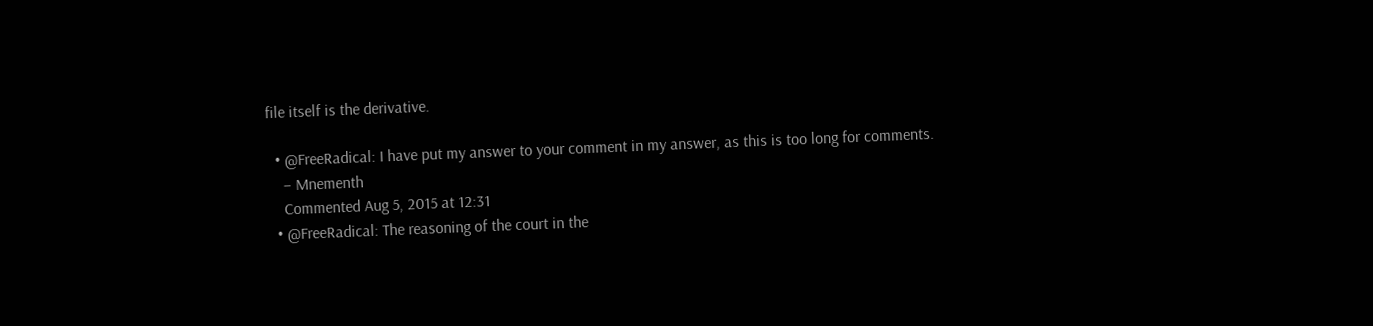file itself is the derivative.

  • @FreeRadical: I have put my answer to your comment in my answer, as this is too long for comments.
    – Mnementh
    Commented Aug 5, 2015 at 12:31
  • @FreeRadical: The reasoning of the court in the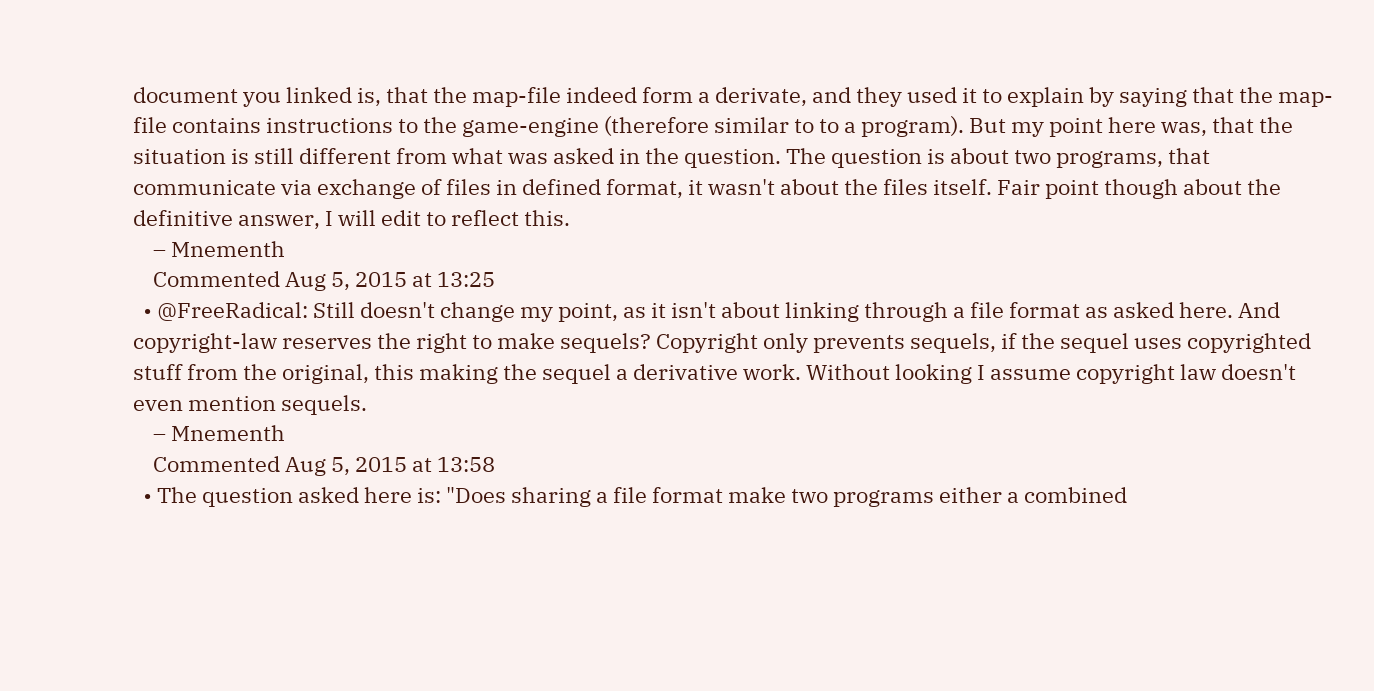document you linked is, that the map-file indeed form a derivate, and they used it to explain by saying that the map-file contains instructions to the game-engine (therefore similar to to a program). But my point here was, that the situation is still different from what was asked in the question. The question is about two programs, that communicate via exchange of files in defined format, it wasn't about the files itself. Fair point though about the definitive answer, I will edit to reflect this.
    – Mnementh
    Commented Aug 5, 2015 at 13:25
  • @FreeRadical: Still doesn't change my point, as it isn't about linking through a file format as asked here. And copyright-law reserves the right to make sequels? Copyright only prevents sequels, if the sequel uses copyrighted stuff from the original, this making the sequel a derivative work. Without looking I assume copyright law doesn't even mention sequels.
    – Mnementh
    Commented Aug 5, 2015 at 13:58
  • The question asked here is: "Does sharing a file format make two programs either a combined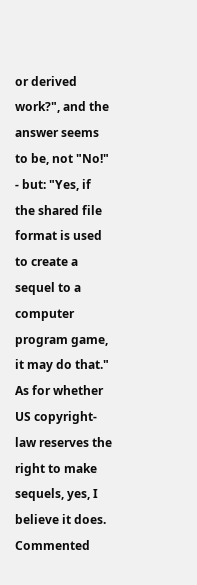or derived work?", and the answer seems to be, not "No!" - but: "Yes, if the shared file format is used to create a sequel to a computer program game, it may do that." As for whether US copyright-law reserves the right to make sequels, yes, I believe it does. Commented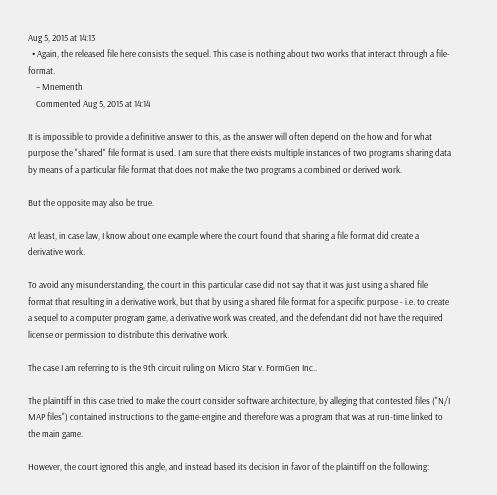Aug 5, 2015 at 14:13
  • Again, the released file here consists the sequel. This case is nothing about two works that interact through a file-format.
    – Mnementh
    Commented Aug 5, 2015 at 14:14

It is impossible to provide a definitive answer to this, as the answer will often depend on the how and for what purpose the "shared" file format is used. I am sure that there exists multiple instances of two programs sharing data by means of a particular file format that does not make the two programs a combined or derived work.

But the opposite may also be true.

At least, in case law, I know about one example where the court found that sharing a file format did create a derivative work.

To avoid any misunderstanding, the court in this particular case did not say that it was just using a shared file format that resulting in a derivative work, but that by using a shared file format for a specific purpose - i.e. to create a sequel to a computer program game, a derivative work was created, and the defendant did not have the required license or permission to distribute this derivative work.

The case I am referring to is the 9th circuit ruling on Micro Star v. FormGen Inc..

The plaintiff in this case tried to make the court consider software architecture, by alleging that contested files ("N/I MAP files") contained instructions to the game-engine and therefore was a program that was at run-time linked to the main game.

However, the court ignored this angle, and instead based its decision in favor of the plaintiff on the following: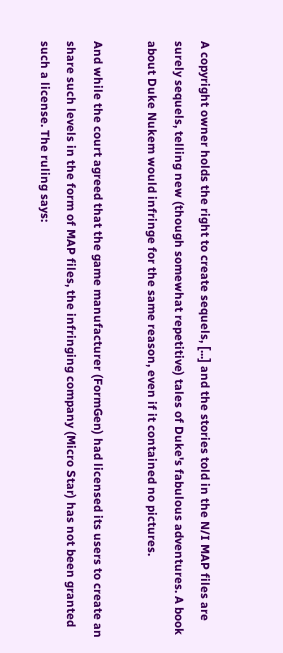A copyright owner holds the right to create sequels, [...] and the stories told in the N/I MAP files are surely sequels, telling new (though somewhat repetitive) tales of Duke's fabulous adventures. A book about Duke Nukem would infringe for the same reason, even if it contained no pictures.

And while the court agreed that the game manufacturer (FormGen) had licensed its users to create an share such levels in the form of MAP files, the infringing company (Micro Star) has not been granted such a license. The ruling says: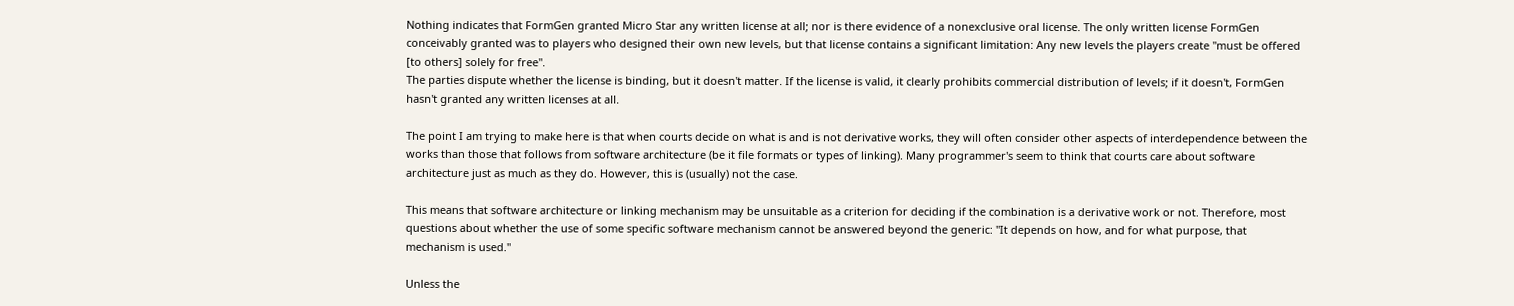Nothing indicates that FormGen granted Micro Star any written license at all; nor is there evidence of a nonexclusive oral license. The only written license FormGen conceivably granted was to players who designed their own new levels, but that license contains a significant limitation: Any new levels the players create "must be offered [to others] solely for free".
The parties dispute whether the license is binding, but it doesn't matter. If the license is valid, it clearly prohibits commercial distribution of levels; if it doesn't, FormGen hasn't granted any written licenses at all.

The point I am trying to make here is that when courts decide on what is and is not derivative works, they will often consider other aspects of interdependence between the works than those that follows from software architecture (be it file formats or types of linking). Many programmer's seem to think that courts care about software architecture just as much as they do. However, this is (usually) not the case.

This means that software architecture or linking mechanism may be unsuitable as a criterion for deciding if the combination is a derivative work or not. Therefore, most questions about whether the use of some specific software mechanism cannot be answered beyond the generic: "It depends on how, and for what purpose, that mechanism is used."

Unless the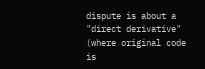dispute is about a "direct derivative" (where original code is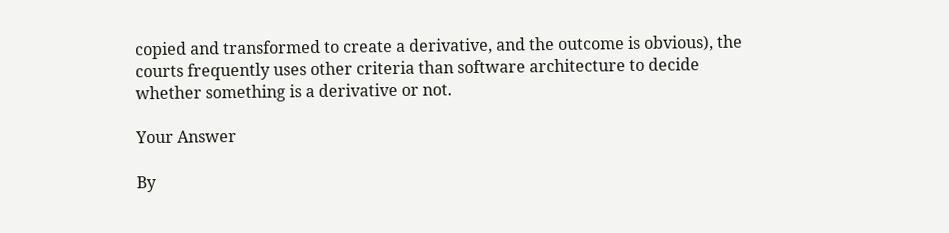copied and transformed to create a derivative, and the outcome is obvious), the courts frequently uses other criteria than software architecture to decide whether something is a derivative or not.

Your Answer

By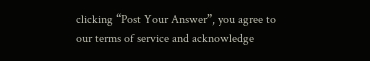clicking “Post Your Answer”, you agree to our terms of service and acknowledge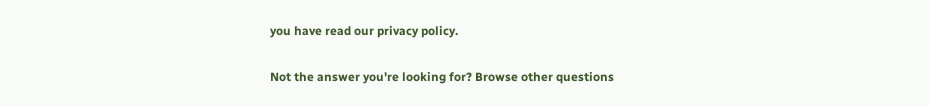you have read our privacy policy.

Not the answer you're looking for? Browse other questions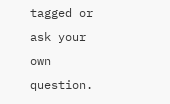tagged or ask your own question.